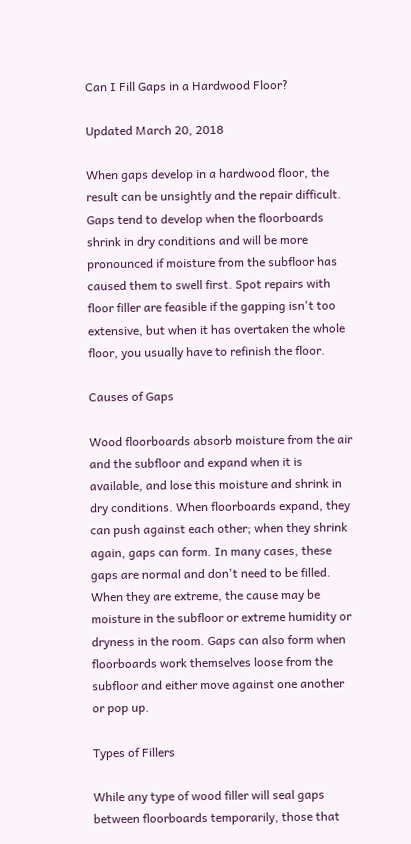Can I Fill Gaps in a Hardwood Floor?

Updated March 20, 2018

When gaps develop in a hardwood floor, the result can be unsightly and the repair difficult. Gaps tend to develop when the floorboards shrink in dry conditions and will be more pronounced if moisture from the subfloor has caused them to swell first. Spot repairs with floor filler are feasible if the gapping isn't too extensive, but when it has overtaken the whole floor, you usually have to refinish the floor.

Causes of Gaps

Wood floorboards absorb moisture from the air and the subfloor and expand when it is available, and lose this moisture and shrink in dry conditions. When floorboards expand, they can push against each other; when they shrink again, gaps can form. In many cases, these gaps are normal and don't need to be filled. When they are extreme, the cause may be moisture in the subfloor or extreme humidity or dryness in the room. Gaps can also form when floorboards work themselves loose from the subfloor and either move against one another or pop up.

Types of Fillers

While any type of wood filler will seal gaps between floorboards temporarily, those that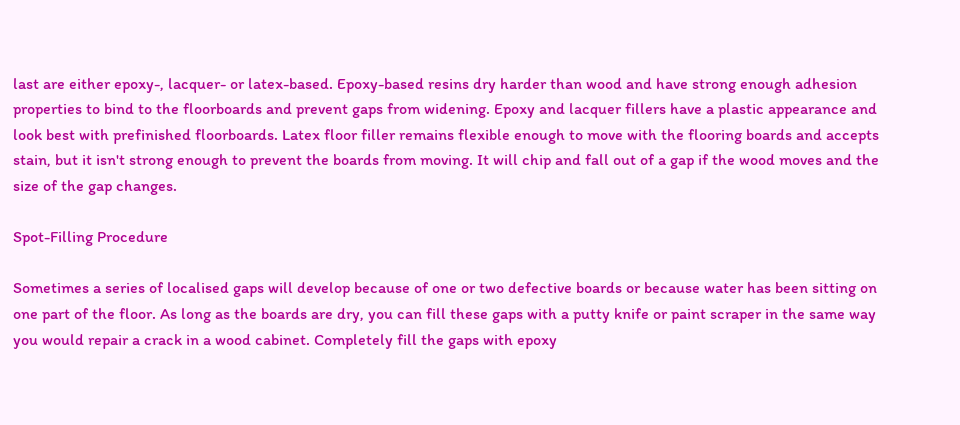last are either epoxy-, lacquer- or latex-based. Epoxy-based resins dry harder than wood and have strong enough adhesion properties to bind to the floorboards and prevent gaps from widening. Epoxy and lacquer fillers have a plastic appearance and look best with prefinished floorboards. Latex floor filler remains flexible enough to move with the flooring boards and accepts stain, but it isn't strong enough to prevent the boards from moving. It will chip and fall out of a gap if the wood moves and the size of the gap changes.

Spot-Filling Procedure

Sometimes a series of localised gaps will develop because of one or two defective boards or because water has been sitting on one part of the floor. As long as the boards are dry, you can fill these gaps with a putty knife or paint scraper in the same way you would repair a crack in a wood cabinet. Completely fill the gaps with epoxy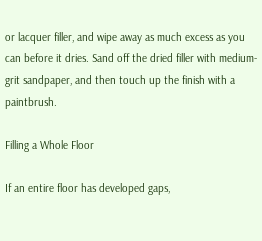or lacquer filler, and wipe away as much excess as you can before it dries. Sand off the dried filler with medium-grit sandpaper, and then touch up the finish with a paintbrush.

Filling a Whole Floor

If an entire floor has developed gaps,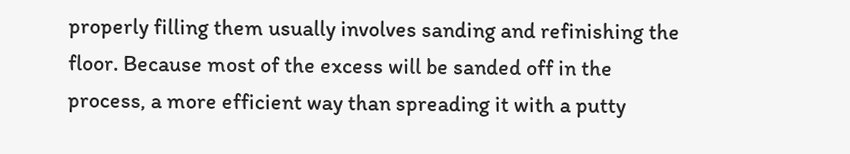properly filling them usually involves sanding and refinishing the floor. Because most of the excess will be sanded off in the process, a more efficient way than spreading it with a putty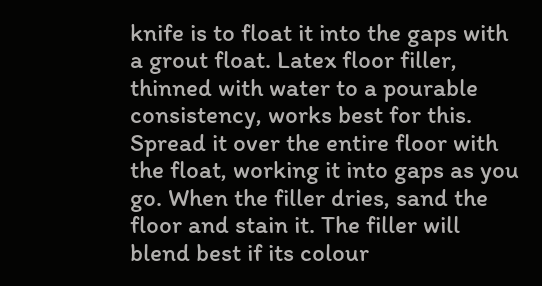knife is to float it into the gaps with a grout float. Latex floor filler, thinned with water to a pourable consistency, works best for this. Spread it over the entire floor with the float, working it into gaps as you go. When the filler dries, sand the floor and stain it. The filler will blend best if its colour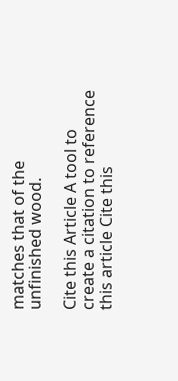matches that of the unfinished wood.

Cite this Article A tool to create a citation to reference this article Cite this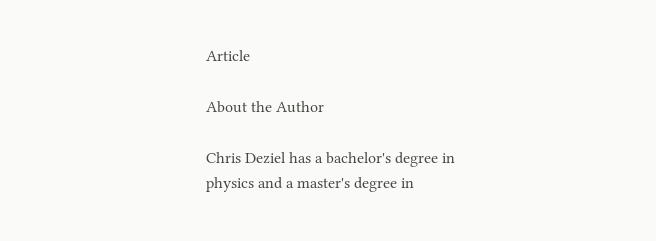Article

About the Author

Chris Deziel has a bachelor's degree in physics and a master's degree in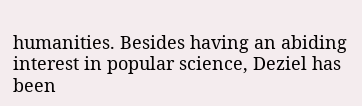humanities. Besides having an abiding interest in popular science, Deziel has been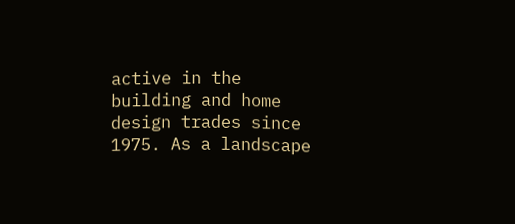active in the building and home design trades since 1975. As a landscape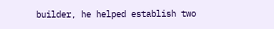builder, he helped establish two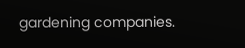gardening companies.